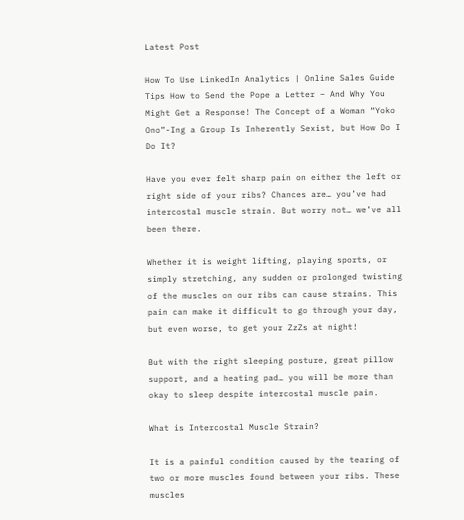Latest Post

How To Use LinkedIn Analytics | Online Sales Guide Tips How to Send the Pope a Letter – And Why You Might Get a Response! The Concept of a Woman “Yoko Ono”-Ing a Group Is Inherently Sexist, but How Do I Do It?

Have you ever felt sharp pain on either the left or right side of your ribs? Chances are… you’ve had intercostal muscle strain. But worry not… we’ve all been there.

Whether it is weight lifting, playing sports, or simply stretching, any sudden or prolonged twisting of the muscles on our ribs can cause strains. This pain can make it difficult to go through your day, but even worse, to get your ZzZs at night!

But with the right sleeping posture, great pillow support, and a heating pad… you will be more than okay to sleep despite intercostal muscle pain.

What is Intercostal Muscle Strain?

It is a painful condition caused by the tearing of two or more muscles found between your ribs. These muscles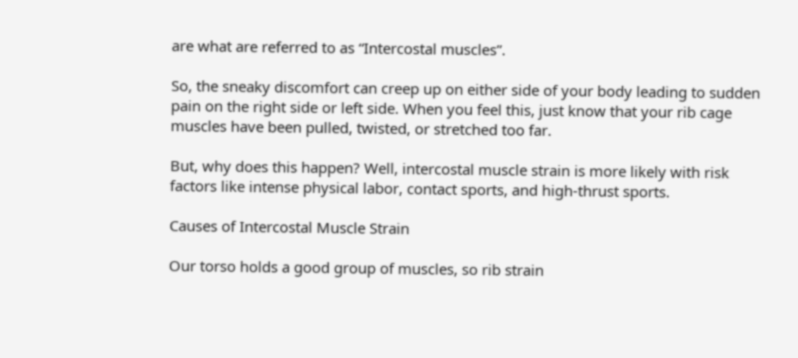are what are referred to as “Intercostal muscles”.

So, the sneaky discomfort can creep up on either side of your body leading to sudden pain on the right side or left side. When you feel this, just know that your rib cage muscles have been pulled, twisted, or stretched too far.

But, why does this happen? Well, intercostal muscle strain is more likely with risk factors like intense physical labor, contact sports, and high-thrust sports.

Causes of Intercostal Muscle Strain

Our torso holds a good group of muscles, so rib strain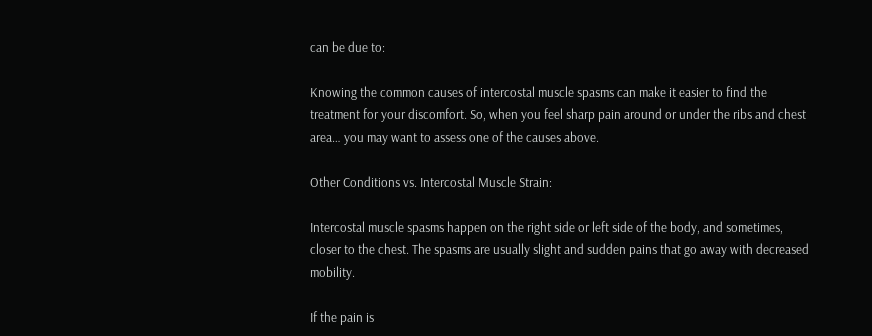can be due to:

Knowing the common causes of intercostal muscle spasms can make it easier to find the treatment for your discomfort. So, when you feel sharp pain around or under the ribs and chest area… you may want to assess one of the causes above.

Other Conditions vs. Intercostal Muscle Strain:

Intercostal muscle spasms happen on the right side or left side of the body, and sometimes, closer to the chest. The spasms are usually slight and sudden pains that go away with decreased mobility.

If the pain is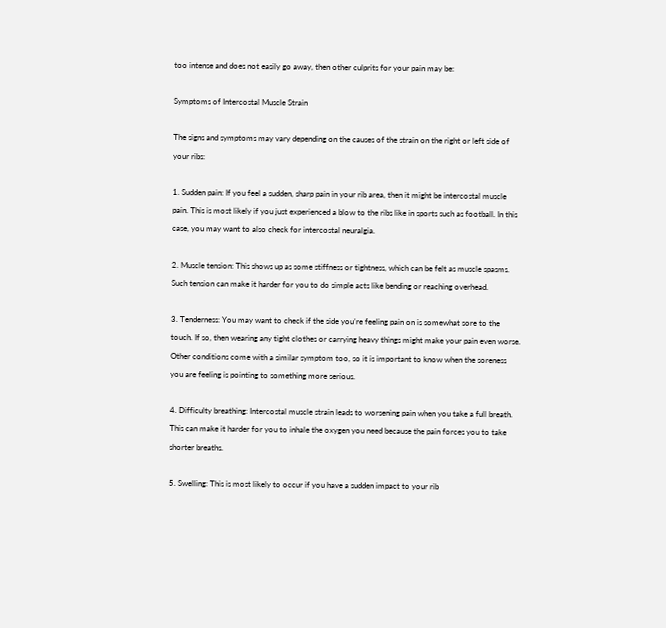too intense and does not easily go away, then other culprits for your pain may be:

Symptoms of Intercostal Muscle Strain

The signs and symptoms may vary depending on the causes of the strain on the right or left side of your ribs:

1. Sudden pain: If you feel a sudden, sharp pain in your rib area, then it might be intercostal muscle pain. This is most likely if you just experienced a blow to the ribs like in sports such as football. In this case, you may want to also check for intercostal neuralgia.

2. Muscle tension: This shows up as some stiffness or tightness, which can be felt as muscle spasms. Such tension can make it harder for you to do simple acts like bending or reaching overhead.

3. Tenderness: You may want to check if the side you’re feeling pain on is somewhat sore to the touch. If so, then wearing any tight clothes or carrying heavy things might make your pain even worse. Other conditions come with a similar symptom too, so it is important to know when the soreness you are feeling is pointing to something more serious.

4. Difficulty breathing: Intercostal muscle strain leads to worsening pain when you take a full breath. This can make it harder for you to inhale the oxygen you need because the pain forces you to take shorter breaths.

5. Swelling: This is most likely to occur if you have a sudden impact to your rib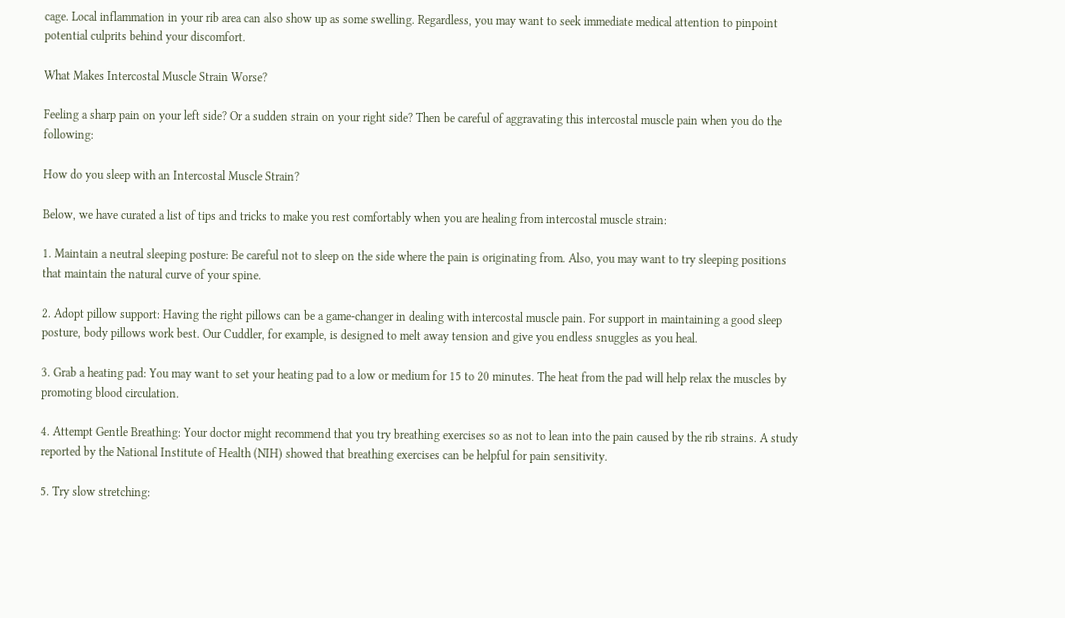cage. Local inflammation in your rib area can also show up as some swelling. Regardless, you may want to seek immediate medical attention to pinpoint potential culprits behind your discomfort.

What Makes Intercostal Muscle Strain Worse?

Feeling a sharp pain on your left side? Or a sudden strain on your right side? Then be careful of aggravating this intercostal muscle pain when you do the following:

How do you sleep with an Intercostal Muscle Strain?

Below, we have curated a list of tips and tricks to make you rest comfortably when you are healing from intercostal muscle strain:

1. Maintain a neutral sleeping posture: Be careful not to sleep on the side where the pain is originating from. Also, you may want to try sleeping positions that maintain the natural curve of your spine.

2. Adopt pillow support: Having the right pillows can be a game-changer in dealing with intercostal muscle pain. For support in maintaining a good sleep posture, body pillows work best. Our Cuddler, for example, is designed to melt away tension and give you endless snuggles as you heal.

3. Grab a heating pad: You may want to set your heating pad to a low or medium for 15 to 20 minutes. The heat from the pad will help relax the muscles by promoting blood circulation.

4. Attempt Gentle Breathing: Your doctor might recommend that you try breathing exercises so as not to lean into the pain caused by the rib strains. A study reported by the National Institute of Health (NIH) showed that breathing exercises can be helpful for pain sensitivity.

5. Try slow stretching: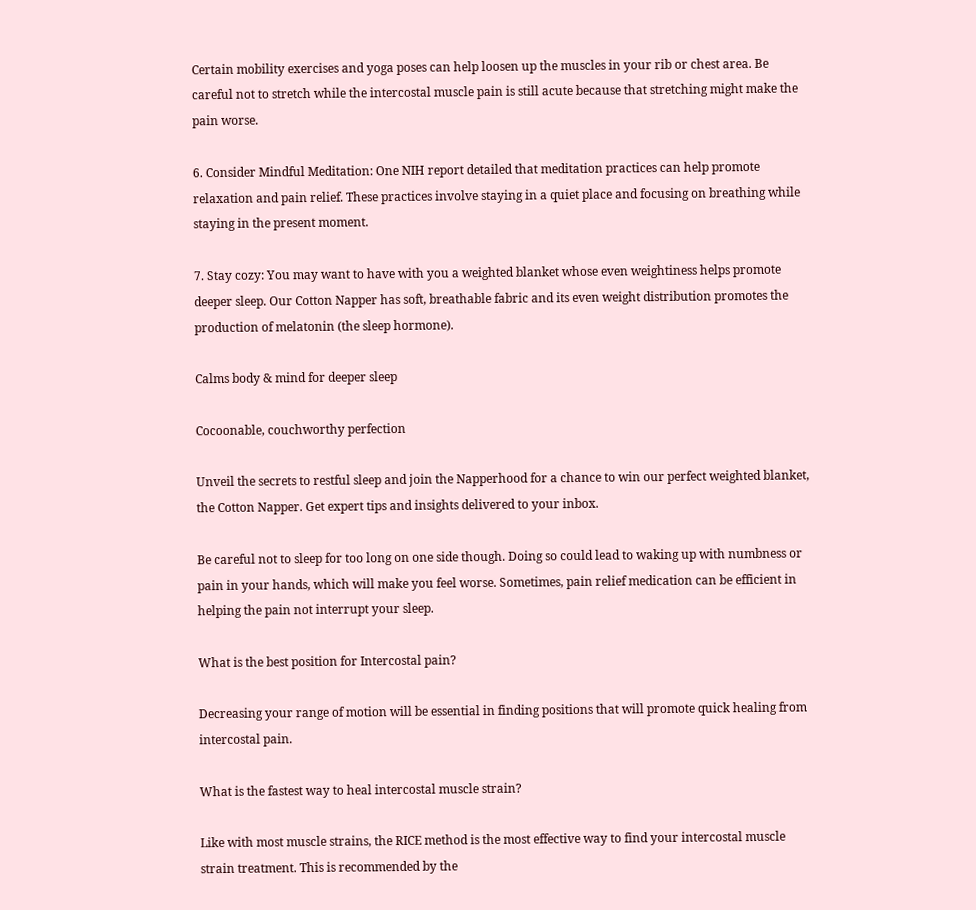Certain mobility exercises and yoga poses can help loosen up the muscles in your rib or chest area. Be careful not to stretch while the intercostal muscle pain is still acute because that stretching might make the pain worse.

6. Consider Mindful Meditation: One NIH report detailed that meditation practices can help promote relaxation and pain relief. These practices involve staying in a quiet place and focusing on breathing while staying in the present moment.

7. Stay cozy: You may want to have with you a weighted blanket whose even weightiness helps promote deeper sleep. Our Cotton Napper has soft, breathable fabric and its even weight distribution promotes the production of melatonin (the sleep hormone).

Calms body & mind for deeper sleep

Cocoonable, couchworthy perfection

Unveil the secrets to restful sleep and join the Napperhood for a chance to win our perfect weighted blanket, the Cotton Napper. Get expert tips and insights delivered to your inbox.

Be careful not to sleep for too long on one side though. Doing so could lead to waking up with numbness or pain in your hands, which will make you feel worse. Sometimes, pain relief medication can be efficient in helping the pain not interrupt your sleep.

What is the best position for Intercostal pain?

Decreasing your range of motion will be essential in finding positions that will promote quick healing from intercostal pain.

What is the fastest way to heal intercostal muscle strain?

Like with most muscle strains, the RICE method is the most effective way to find your intercostal muscle strain treatment. This is recommended by the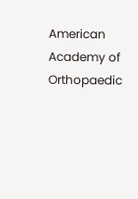American Academy of Orthopaedic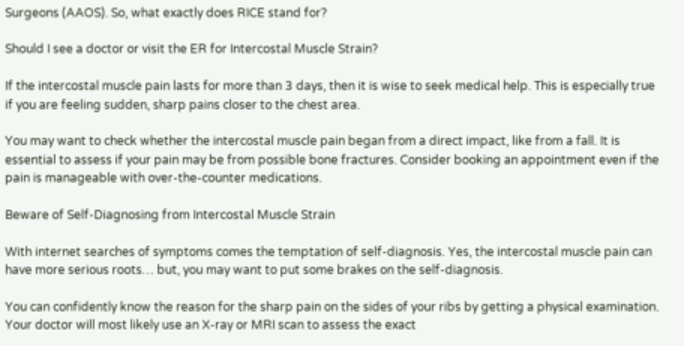Surgeons (AAOS). So, what exactly does RICE stand for?

Should I see a doctor or visit the ER for Intercostal Muscle Strain?

If the intercostal muscle pain lasts for more than 3 days, then it is wise to seek medical help. This is especially true if you are feeling sudden, sharp pains closer to the chest area.

You may want to check whether the intercostal muscle pain began from a direct impact, like from a fall. It is essential to assess if your pain may be from possible bone fractures. Consider booking an appointment even if the pain is manageable with over-the-counter medications.

Beware of Self-Diagnosing from Intercostal Muscle Strain

With internet searches of symptoms comes the temptation of self-diagnosis. Yes, the intercostal muscle pain can have more serious roots… but, you may want to put some brakes on the self-diagnosis.

You can confidently know the reason for the sharp pain on the sides of your ribs by getting a physical examination. Your doctor will most likely use an X-ray or MRI scan to assess the exact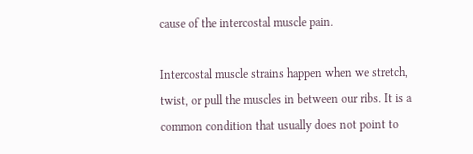cause of the intercostal muscle pain.

Intercostal muscle strains happen when we stretch, twist, or pull the muscles in between our ribs. It is a common condition that usually does not point to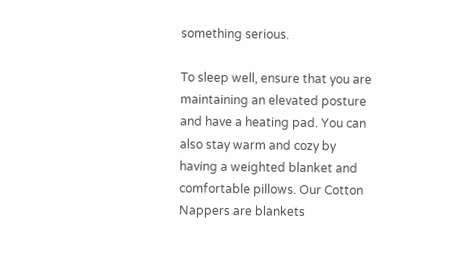something serious.

To sleep well, ensure that you are maintaining an elevated posture and have a heating pad. You can also stay warm and cozy by having a weighted blanket and comfortable pillows. Our Cotton Nappers are blankets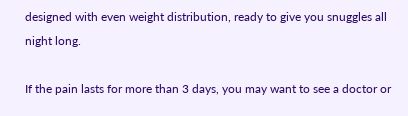designed with even weight distribution, ready to give you snuggles all night long.

If the pain lasts for more than 3 days, you may want to see a doctor or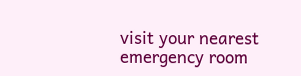visit your nearest emergency room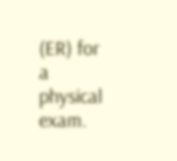(ER) for a physical exam.